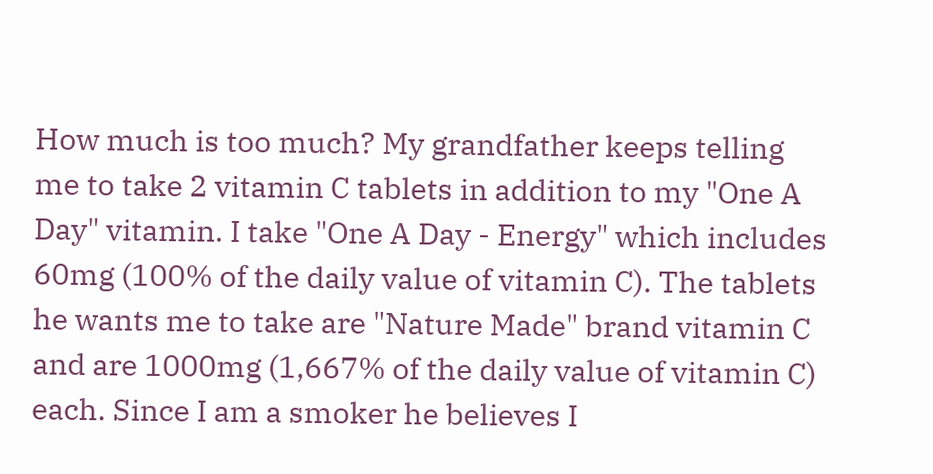How much is too much? My grandfather keeps telling me to take 2 vitamin C tablets in addition to my "One A Day" vitamin. I take "One A Day - Energy" which includes 60mg (100% of the daily value of vitamin C). The tablets he wants me to take are "Nature Made" brand vitamin C and are 1000mg (1,667% of the daily value of vitamin C) each. Since I am a smoker he believes I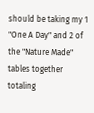should be taking my 1 "One A Day" and 2 of the "Nature Made" tables together totaling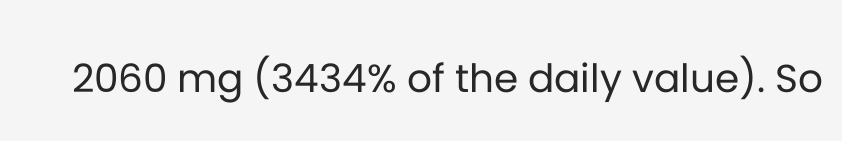2060 mg (3434% of the daily value). So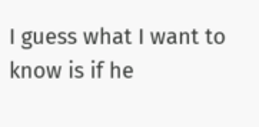I guess what I want to know is if he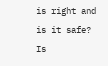is right and is it safe? Is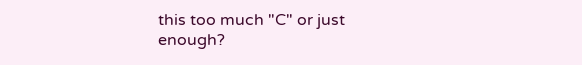this too much "C" or just enough?